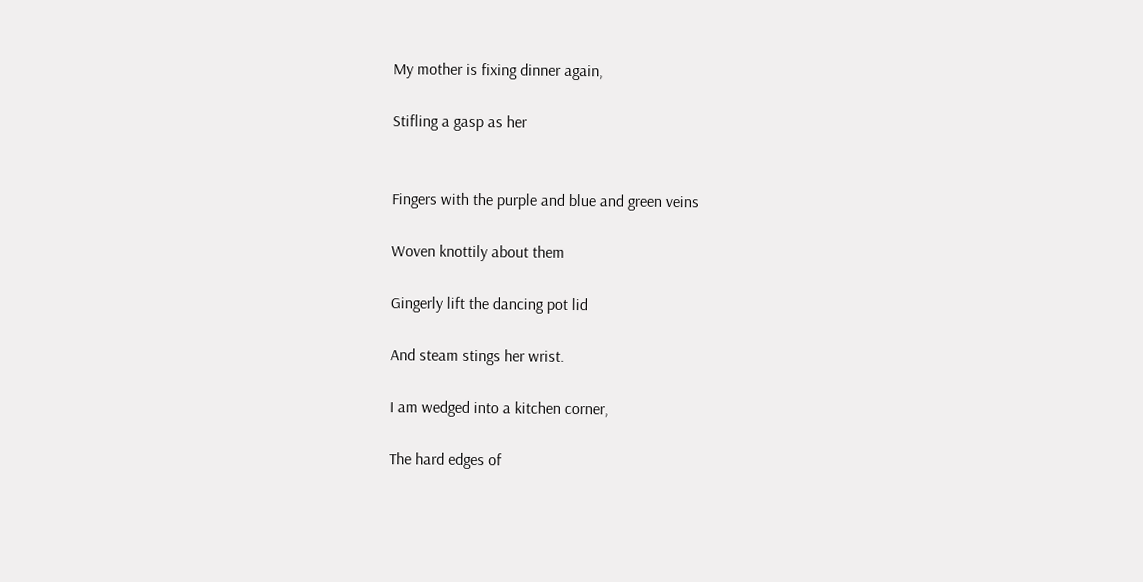My mother is fixing dinner again,

Stifling a gasp as her


Fingers with the purple and blue and green veins

Woven knottily about them

Gingerly lift the dancing pot lid

And steam stings her wrist.

I am wedged into a kitchen corner,

The hard edges of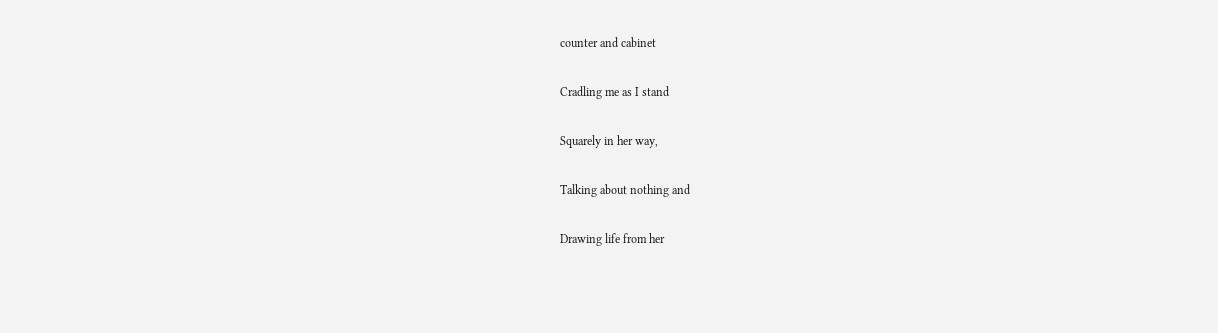counter and cabinet

Cradling me as I stand

Squarely in her way,

Talking about nothing and

Drawing life from her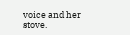voice and her stove.